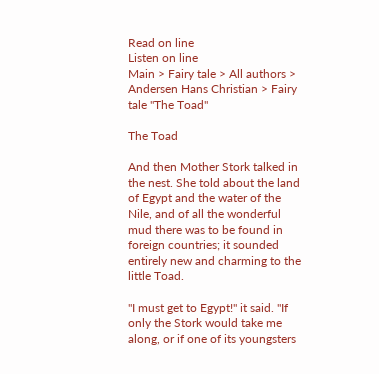Read on line
Listen on line
Main > Fairy tale > All authors > Andersen Hans Christian > Fairy tale "The Toad"

The Toad

And then Mother Stork talked in the nest. She told about the land of Egypt and the water of the Nile, and of all the wonderful mud there was to be found in foreign countries; it sounded entirely new and charming to the little Toad.

"I must get to Egypt!" it said. "If only the Stork would take me along, or if one of its youngsters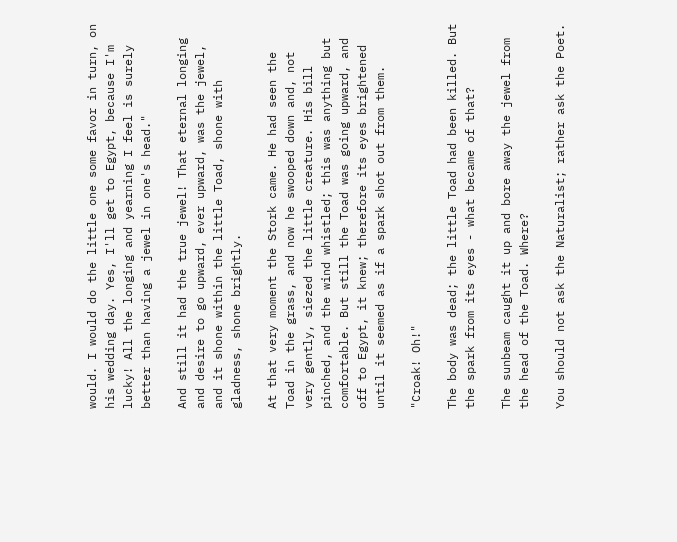would. I would do the little one some favor in turn, on his wedding day. Yes, I'll get to Egypt, because I'm lucky! All the longing and yearning I feel is surely better than having a jewel in one's head."

And still it had the true jewel! That eternal longing and desire to go upward, ever upward, was the jewel, and it shone within the little Toad, shone with gladness, shone brightly.

At that very moment the Stork came. He had seen the Toad in the grass, and now he swooped down and, not very gently, siezed the little creature. His bill pinched, and the wind whistled; this was anything but comfortable. But still the Toad was going upward, and off to Egypt, it knew; therefore its eyes brightened until it seemed as if a spark shot out from them.

"Croak! Oh!"

The body was dead; the little Toad had been killed. But the spark from its eyes - what became of that?

The sunbeam caught it up and bore away the jewel from the head of the Toad. Where?

You should not ask the Naturalist; rather ask the Poet.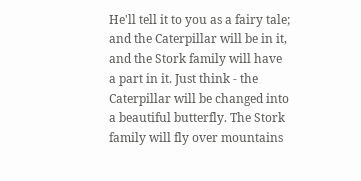He'll tell it to you as a fairy tale; and the Caterpillar will be in it, and the Stork family will have a part in it. Just think - the Caterpillar will be changed into a beautiful butterfly. The Stork family will fly over mountains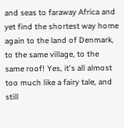and seas to faraway Africa and yet find the shortest way home again to the land of Denmark, to the same village, to the same roof! Yes, it's all almost too much like a fairy tale, and still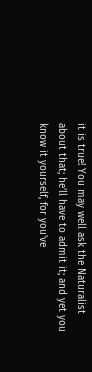it is true! You may well ask the Naturalist about that; he'll have to admit it; and yet you know it yourself, for you've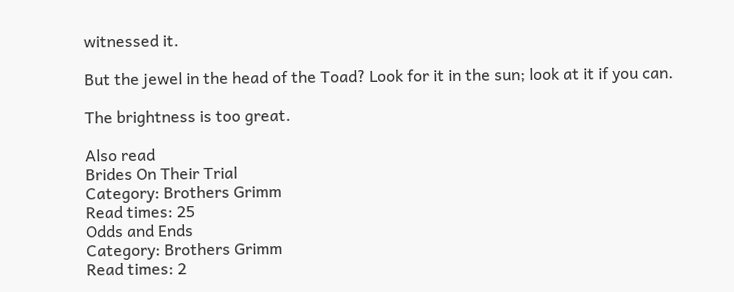witnessed it.

But the jewel in the head of the Toad? Look for it in the sun; look at it if you can.

The brightness is too great.

Also read
Brides On Their Trial
Category: Brothers Grimm
Read times: 25
Odds and Ends
Category: Brothers Grimm
Read times: 2